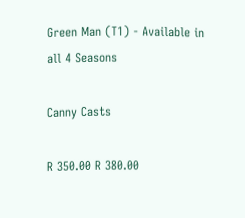Green Man (T1) - Available in all 4 Seasons

Canny Casts

R 350.00 R 380.00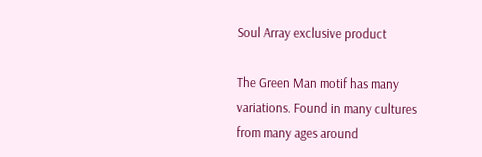Soul Array exclusive product

The Green Man motif has many variations. Found in many cultures from many ages around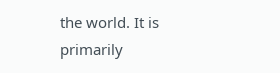the world. It is primarily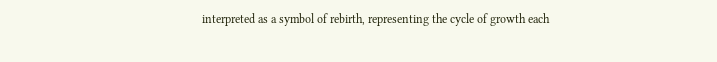interpreted as a symbol of rebirth, representing the cycle of growth each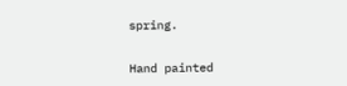spring.

Hand painted